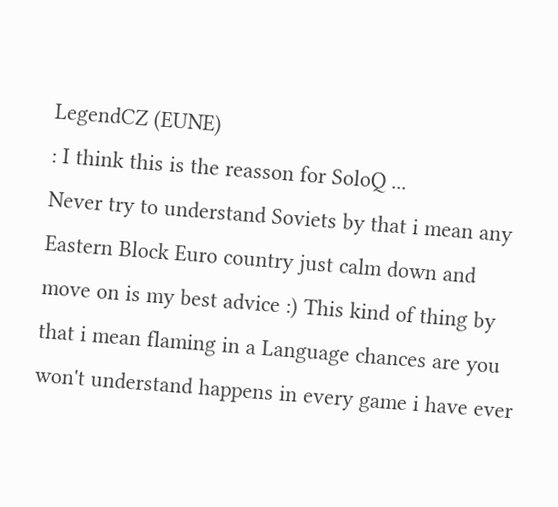LegendCZ (EUNE)
: I think this is the reasson for SoloQ ...
Never try to understand Soviets by that i mean any Eastern Block Euro country just calm down and move on is my best advice :) This kind of thing by that i mean flaming in a Language chances are you won't understand happens in every game i have ever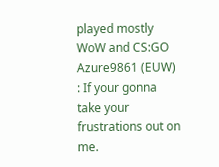played mostly WoW and CS:GO
Azure9861 (EUW)
: If your gonna take your frustrations out on me.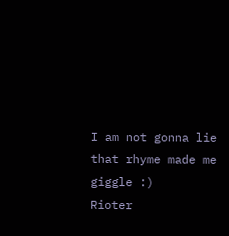I am not gonna lie that rhyme made me giggle :)
Rioter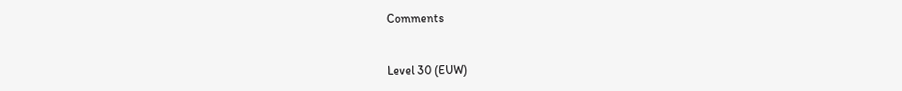Comments


Level 30 (EUW)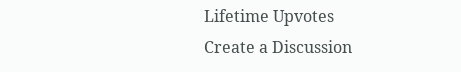Lifetime Upvotes
Create a Discussion